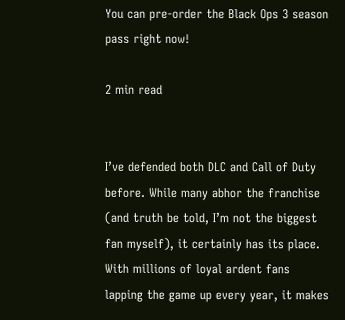You can pre-order the Black Ops 3 season pass right now!

2 min read


I’ve defended both DLC and Call of Duty before. While many abhor the franchise (and truth be told, I’m not the biggest fan myself), it certainly has its place. With millions of loyal ardent fans lapping the game up every year, it makes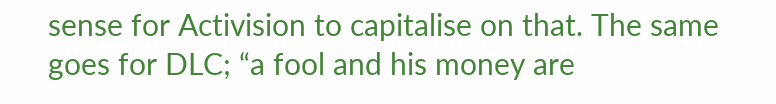sense for Activision to capitalise on that. The same goes for DLC; “a fool and his money are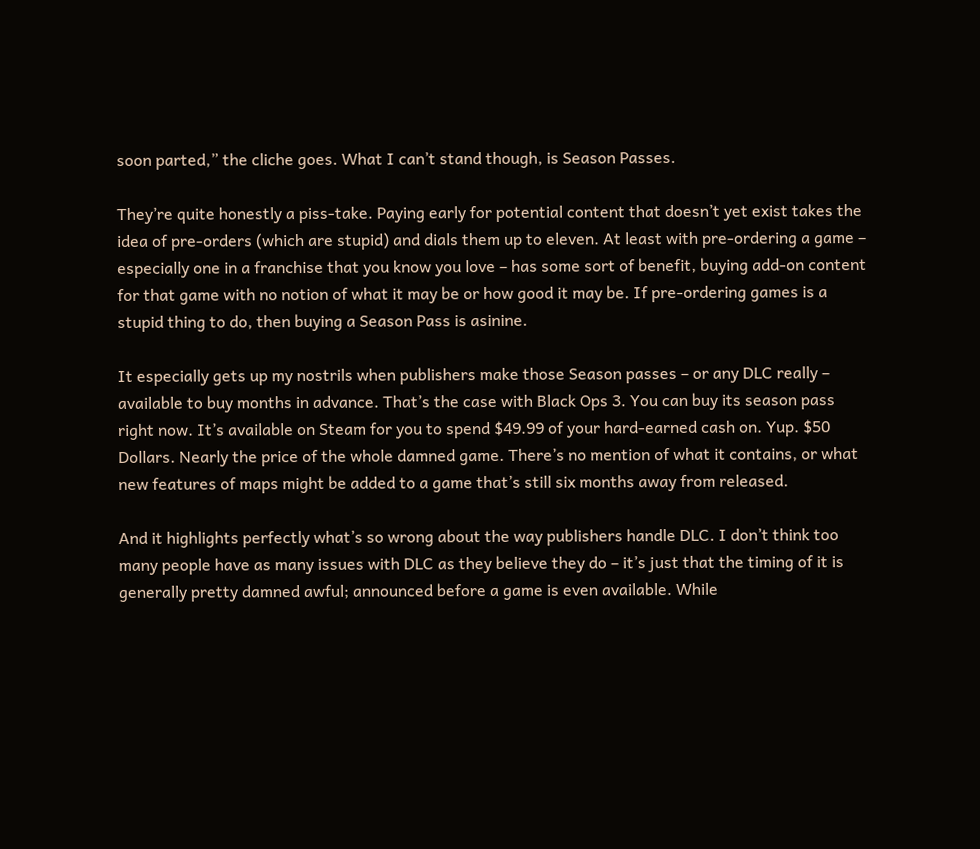soon parted,” the cliche goes. What I can’t stand though, is Season Passes.

They’re quite honestly a piss-take. Paying early for potential content that doesn’t yet exist takes the idea of pre-orders (which are stupid) and dials them up to eleven. At least with pre-ordering a game – especially one in a franchise that you know you love – has some sort of benefit, buying add-on content for that game with no notion of what it may be or how good it may be. If pre-ordering games is a stupid thing to do, then buying a Season Pass is asinine.

It especially gets up my nostrils when publishers make those Season passes – or any DLC really – available to buy months in advance. That’s the case with Black Ops 3. You can buy its season pass right now. It’s available on Steam for you to spend $49.99 of your hard-earned cash on. Yup. $50 Dollars. Nearly the price of the whole damned game. There’s no mention of what it contains, or what new features of maps might be added to a game that’s still six months away from released.

And it highlights perfectly what’s so wrong about the way publishers handle DLC. I don’t think too many people have as many issues with DLC as they believe they do – it’s just that the timing of it is generally pretty damned awful; announced before a game is even available. While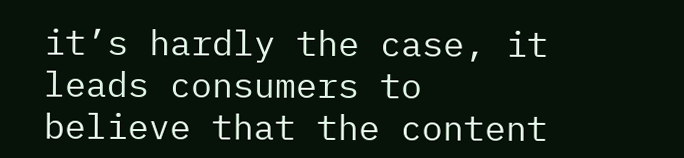it’s hardly the case, it leads consumers to believe that the content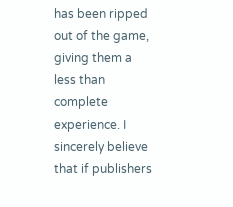has been ripped out of the game, giving them a less than complete experience. I sincerely believe that if publishers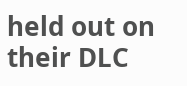held out on their DLC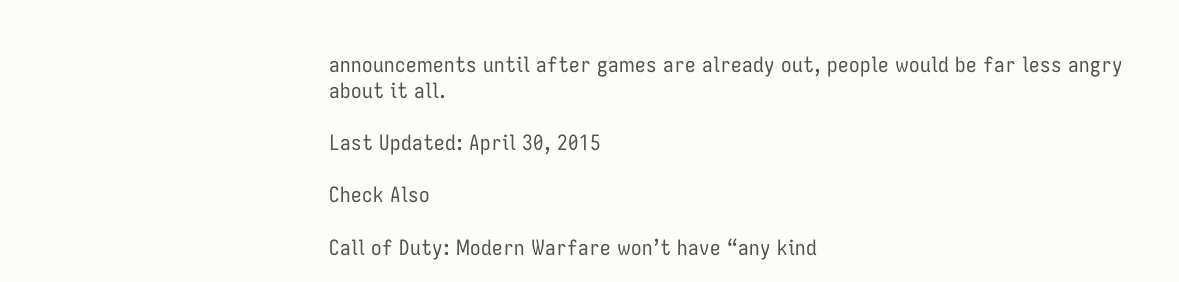announcements until after games are already out, people would be far less angry about it all.

Last Updated: April 30, 2015

Check Also

Call of Duty: Modern Warfare won’t have “any kind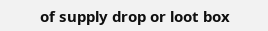of supply drop or loot box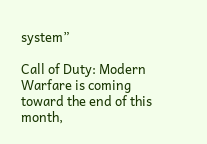system”

Call of Duty: Modern Warfare is coming toward the end of this month,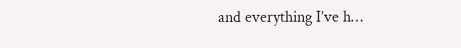and everything I’ve h…